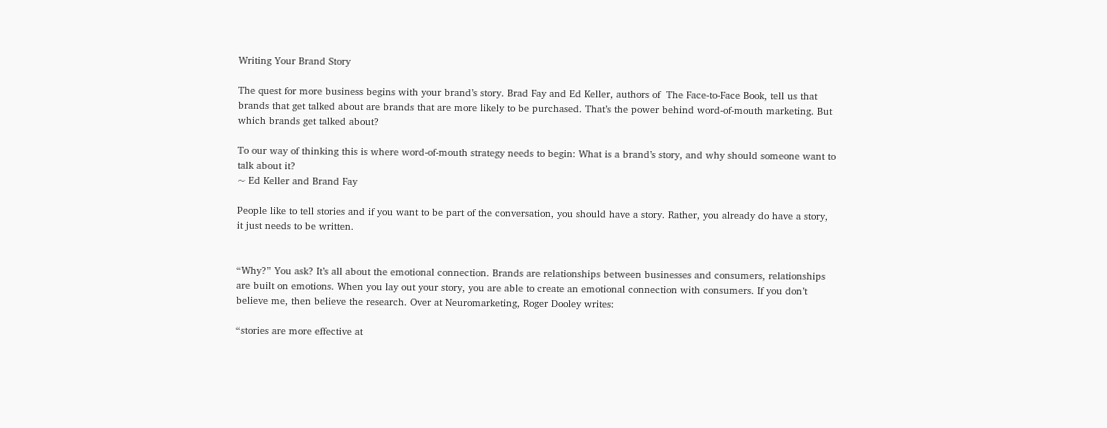Writing Your Brand Story

The quest for more business begins with your brand’s story. Brad Fay and Ed Keller, authors of  The Face-to-Face Book, tell us that brands that get talked about are brands that are more likely to be purchased. That’s the power behind word-of-mouth marketing. But which brands get talked about?

To our way of thinking this is where word-of-mouth strategy needs to begin: What is a brand’s story, and why should someone want to talk about it?
~ Ed Keller and Brand Fay

People like to tell stories and if you want to be part of the conversation, you should have a story. Rather, you already do have a story, it just needs to be written.


“Why?” You ask? It’s all about the emotional connection. Brands are relationships between businesses and consumers, relationships are built on emotions. When you lay out your story, you are able to create an emotional connection with consumers. If you don’t believe me, then believe the research. Over at Neuromarketing, Roger Dooley writes:

“stories are more effective at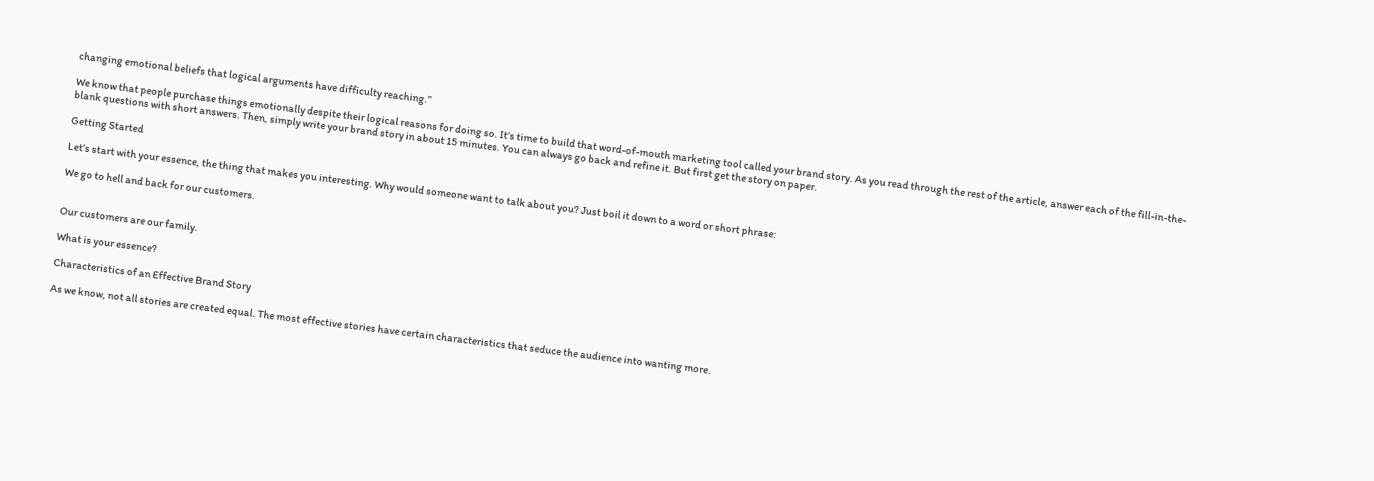changing emotional beliefs that logical arguments have difficulty reaching.”

We know that people purchase things emotionally despite their logical reasons for doing so. It’s time to build that word-of-mouth marketing tool called your brand story. As you read through the rest of the article, answer each of the fill-in-the-blank questions with short answers. Then, simply write your brand story in about 15 minutes. You can always go back and refine it. But first get the story on paper.

Getting Started

Let’s start with your essence, the thing that makes you interesting. Why would someone want to talk about you? Just boil it down to a word or short phrase:

We go to hell and back for our customers.


Our customers are our family.

What is your essence?

Characteristics of an Effective Brand Story

As we know, not all stories are created equal. The most effective stories have certain characteristics that seduce the audience into wanting more.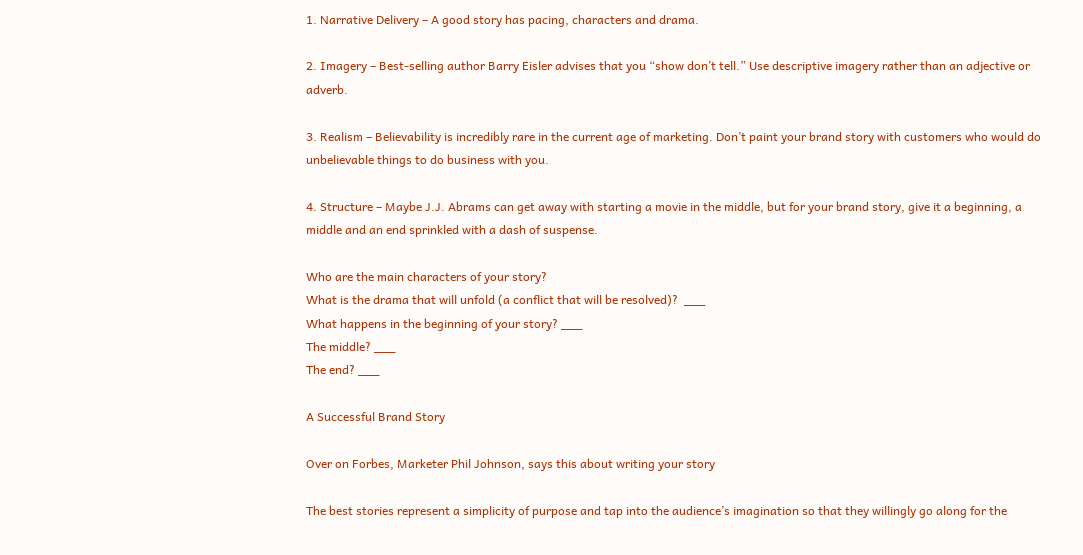1. Narrative Delivery – A good story has pacing, characters and drama.

2. Imagery – Best-selling author Barry Eisler advises that you “show don’t tell.” Use descriptive imagery rather than an adjective or adverb.

3. Realism – Believability is incredibly rare in the current age of marketing. Don’t paint your brand story with customers who would do unbelievable things to do business with you.

4. Structure – Maybe J.J. Abrams can get away with starting a movie in the middle, but for your brand story, give it a beginning, a middle and an end sprinkled with a dash of suspense.

Who are the main characters of your story?
What is the drama that will unfold (a conflict that will be resolved)?  ___
What happens in the beginning of your story? ___
The middle? ___
The end? ___

A Successful Brand Story

Over on Forbes, Marketer Phil Johnson, says this about writing your story

The best stories represent a simplicity of purpose and tap into the audience’s imagination so that they willingly go along for the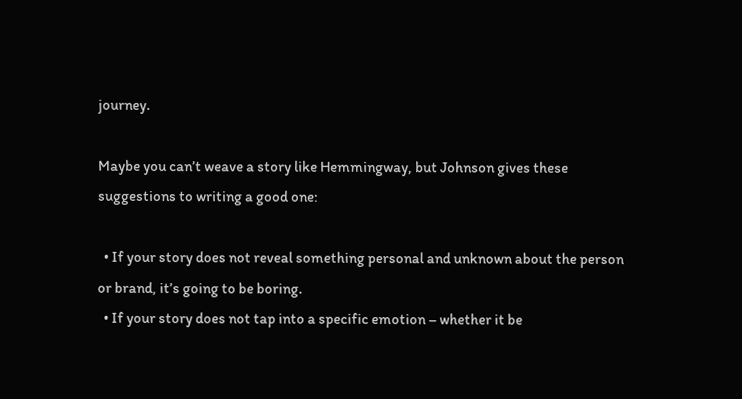journey.

Maybe you can’t weave a story like Hemmingway, but Johnson gives these suggestions to writing a good one:

  • If your story does not reveal something personal and unknown about the person or brand, it’s going to be boring.
  • If your story does not tap into a specific emotion – whether it be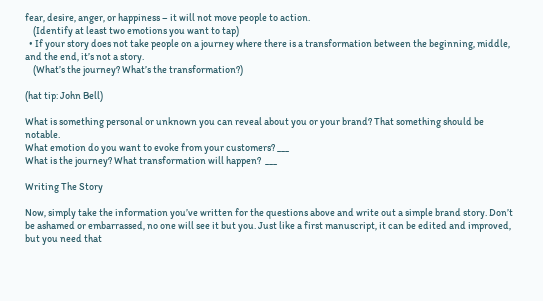fear, desire, anger, or happiness – it will not move people to action.
    (Identify at least two emotions you want to tap)
  • If your story does not take people on a journey where there is a transformation between the beginning, middle, and the end, it’s not a story.
    (What’s the journey? What’s the transformation?)

(hat tip: John Bell)

What is something personal or unknown you can reveal about you or your brand? That something should be notable.
What emotion do you want to evoke from your customers? ___
What is the journey? What transformation will happen?  ___

Writing The Story

Now, simply take the information you’ve written for the questions above and write out a simple brand story. Don’t be ashamed or embarrassed, no one will see it but you. Just like a first manuscript, it can be edited and improved, but you need that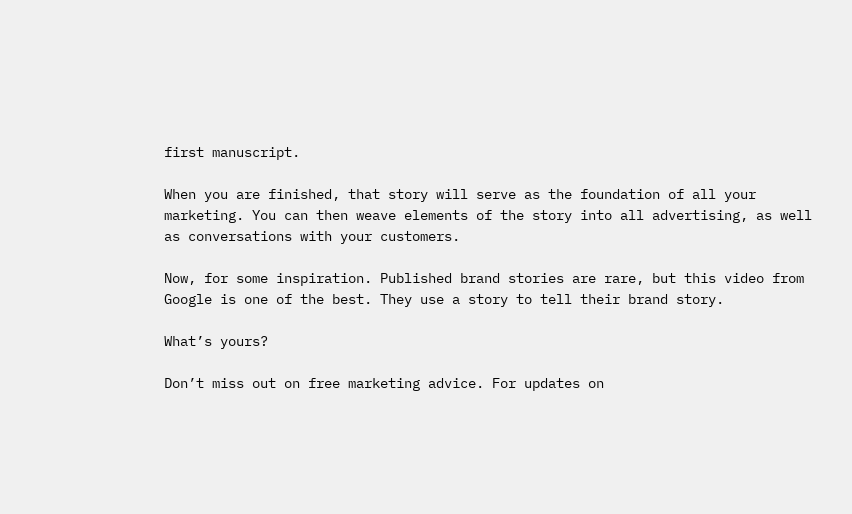first manuscript.

When you are finished, that story will serve as the foundation of all your marketing. You can then weave elements of the story into all advertising, as well as conversations with your customers.

Now, for some inspiration. Published brand stories are rare, but this video from Google is one of the best. They use a story to tell their brand story.

What’s yours?

Don’t miss out on free marketing advice. For updates on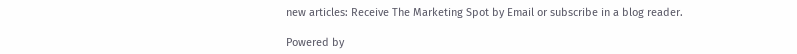new articles: Receive The Marketing Spot by Email or subscribe in a blog reader.

Powered by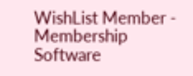WishList Member - Membership Software